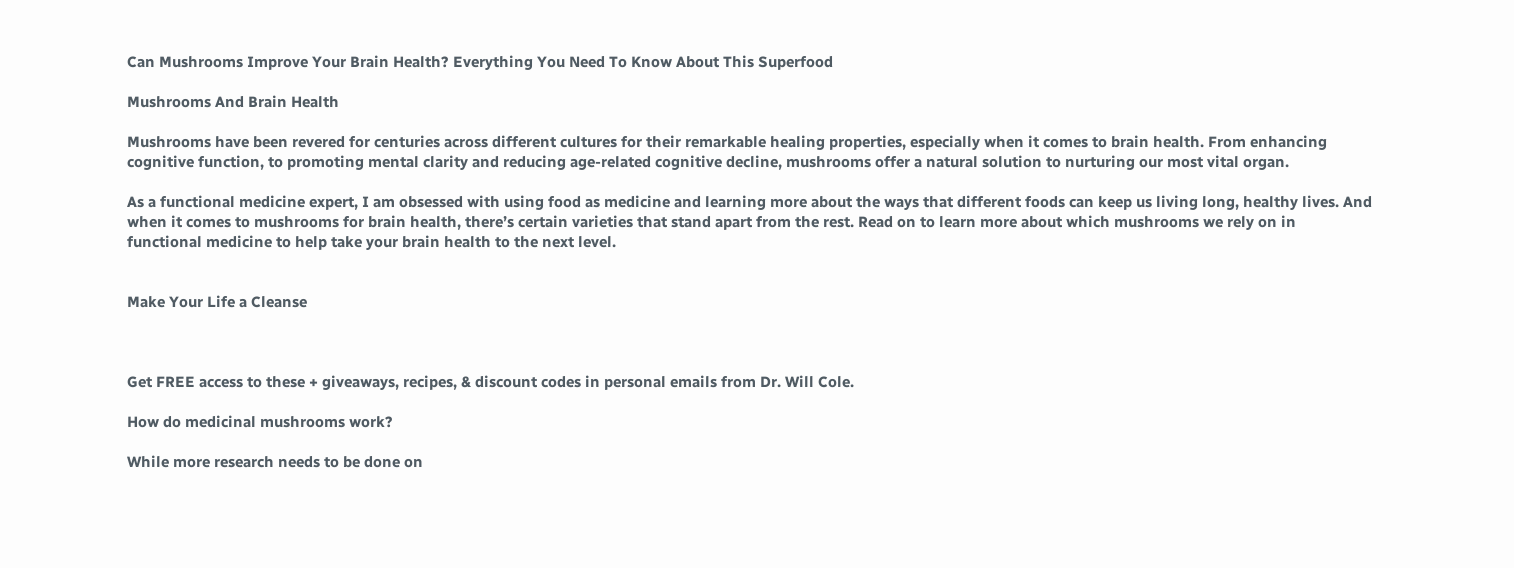Can Mushrooms Improve Your Brain Health? Everything You Need To Know About This Superfood

Mushrooms And Brain Health

Mushrooms have been revered for centuries across different cultures for their remarkable healing properties, especially when it comes to brain health. From enhancing cognitive function, to promoting mental clarity and reducing age-related cognitive decline, mushrooms offer a natural solution to nurturing our most vital organ.

As a functional medicine expert, I am obsessed with using food as medicine and learning more about the ways that different foods can keep us living long, healthy lives. And when it comes to mushrooms for brain health, there’s certain varieties that stand apart from the rest. Read on to learn more about which mushrooms we rely on in functional medicine to help take your brain health to the next level.


Make Your Life a Cleanse



Get FREE access to these + giveaways, recipes, & discount codes in personal emails from Dr. Will Cole.

How do medicinal mushrooms work?

While more research needs to be done on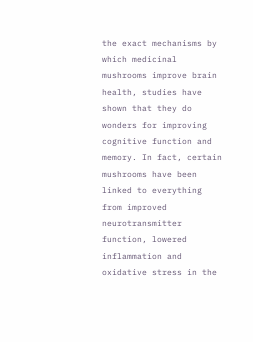the exact mechanisms by which medicinal mushrooms improve brain health, studies have shown that they do wonders for improving cognitive function and memory. In fact, certain mushrooms have been linked to everything from improved neurotransmitter function, lowered inflammation and oxidative stress in the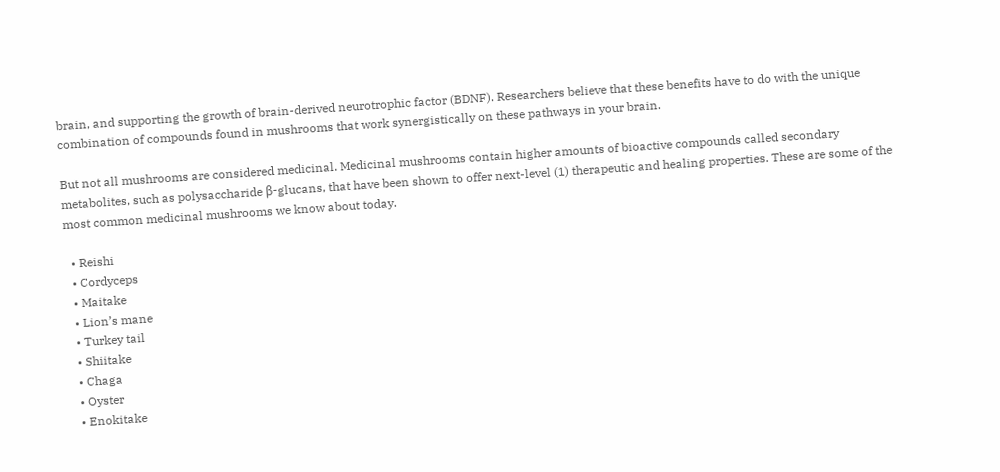brain, and supporting the growth of brain-derived neurotrophic factor (BDNF). Researchers believe that these benefits have to do with the unique combination of compounds found in mushrooms that work synergistically on these pathways in your brain.

But not all mushrooms are considered medicinal. Medicinal mushrooms contain higher amounts of bioactive compounds called secondary metabolites, such as polysaccharide β-glucans, that have been shown to offer next-level (1) therapeutic and healing properties. These are some of the most common medicinal mushrooms we know about today.

  • Reishi
  • Cordyceps
  • Maitake
  • Lion’s mane
  • Turkey tail
  • Shiitake
  • Chaga
  • Oyster
  • Enokitake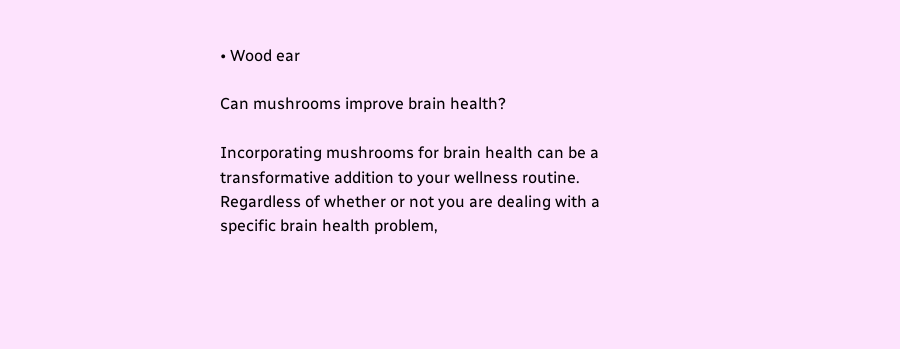• Wood ear

Can mushrooms improve brain health?

Incorporating mushrooms for brain health can be a transformative addition to your wellness routine. Regardless of whether or not you are dealing with a specific brain health problem,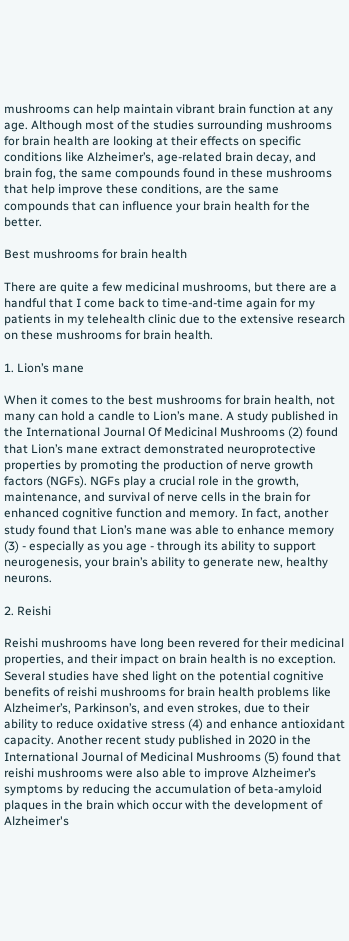mushrooms can help maintain vibrant brain function at any age. Although most of the studies surrounding mushrooms for brain health are looking at their effects on specific conditions like Alzheimer’s, age-related brain decay, and brain fog, the same compounds found in these mushrooms that help improve these conditions, are the same compounds that can influence your brain health for the better.

Best mushrooms for brain health

There are quite a few medicinal mushrooms, but there are a handful that I come back to time-and-time again for my patients in my telehealth clinic due to the extensive research on these mushrooms for brain health.

1. Lion’s mane

When it comes to the best mushrooms for brain health, not many can hold a candle to Lion’s mane. A study published in the International Journal Of Medicinal Mushrooms (2) found that Lion’s mane extract demonstrated neuroprotective properties by promoting the production of nerve growth factors (NGFs). NGFs play a crucial role in the growth, maintenance, and survival of nerve cells in the brain for enhanced cognitive function and memory. In fact, another study found that Lion’s mane was able to enhance memory (3) - especially as you age - through its ability to support neurogenesis, your brain’s ability to generate new, healthy neurons.

2. Reishi

Reishi mushrooms have long been revered for their medicinal properties, and their impact on brain health is no exception. Several studies have shed light on the potential cognitive benefits of reishi mushrooms for brain health problems like Alzheimer’s, Parkinson’s, and even strokes, due to their ability to reduce oxidative stress (4) and enhance antioxidant capacity. Another recent study published in 2020 in the International Journal of Medicinal Mushrooms (5) found that reishi mushrooms were also able to improve Alzheimer’s symptoms by reducing the accumulation of beta-amyloid plaques in the brain which occur with the development of Alzheimer's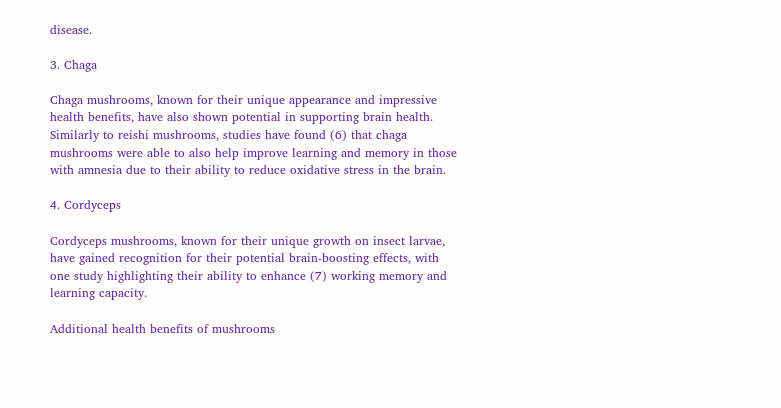disease.

3. Chaga

Chaga mushrooms, known for their unique appearance and impressive health benefits, have also shown potential in supporting brain health. Similarly to reishi mushrooms, studies have found (6) that chaga mushrooms were able to also help improve learning and memory in those with amnesia due to their ability to reduce oxidative stress in the brain.

4. Cordyceps

Cordyceps mushrooms, known for their unique growth on insect larvae, have gained recognition for their potential brain-boosting effects, with one study highlighting their ability to enhance (7) working memory and learning capacity.

Additional health benefits of mushrooms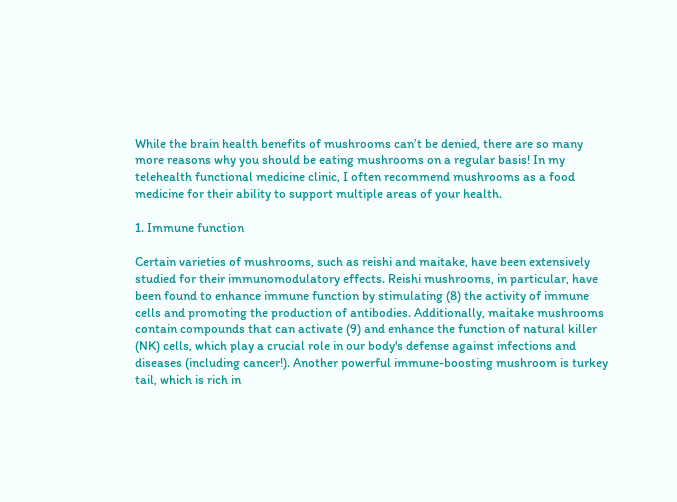While the brain health benefits of mushrooms can’t be denied, there are so many more reasons why you should be eating mushrooms on a regular basis! In my telehealth functional medicine clinic, I often recommend mushrooms as a food medicine for their ability to support multiple areas of your health.

1. Immune function

Certain varieties of mushrooms, such as reishi and maitake, have been extensively studied for their immunomodulatory effects. Reishi mushrooms, in particular, have been found to enhance immune function by stimulating (8) the activity of immune cells and promoting the production of antibodies. Additionally, maitake mushrooms contain compounds that can activate (9) and enhance the function of natural killer (NK) cells, which play a crucial role in our body's defense against infections and diseases (including cancer!). Another powerful immune-boosting mushroom is turkey tail, which is rich in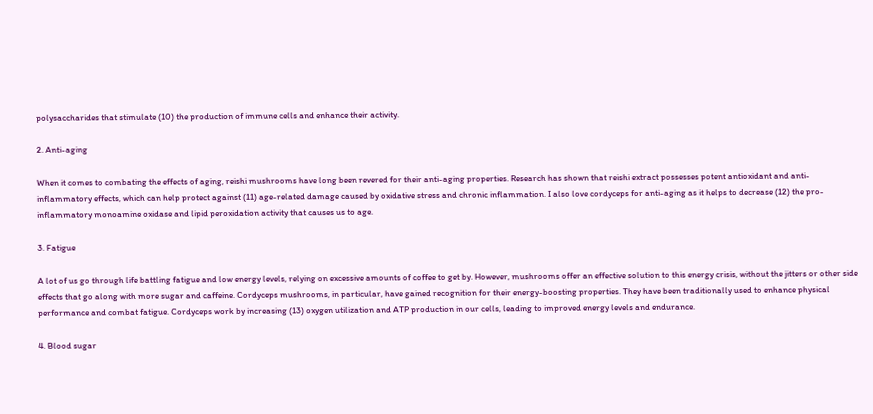polysaccharides that stimulate (10) the production of immune cells and enhance their activity.

2. Anti-aging

When it comes to combating the effects of aging, reishi mushrooms have long been revered for their anti-aging properties. Research has shown that reishi extract possesses potent antioxidant and anti-inflammatory effects, which can help protect against (11) age-related damage caused by oxidative stress and chronic inflammation. I also love cordyceps for anti-aging as it helps to decrease (12) the pro-inflammatory monoamine oxidase and lipid peroxidation activity that causes us to age.

3. Fatigue

A lot of us go through life battling fatigue and low energy levels, relying on excessive amounts of coffee to get by. However, mushrooms offer an effective solution to this energy crisis, without the jitters or other side effects that go along with more sugar and caffeine. Cordyceps mushrooms, in particular, have gained recognition for their energy-boosting properties. They have been traditionally used to enhance physical performance and combat fatigue. Cordyceps work by increasing (13) oxygen utilization and ATP production in our cells, leading to improved energy levels and endurance.

4. Blood sugar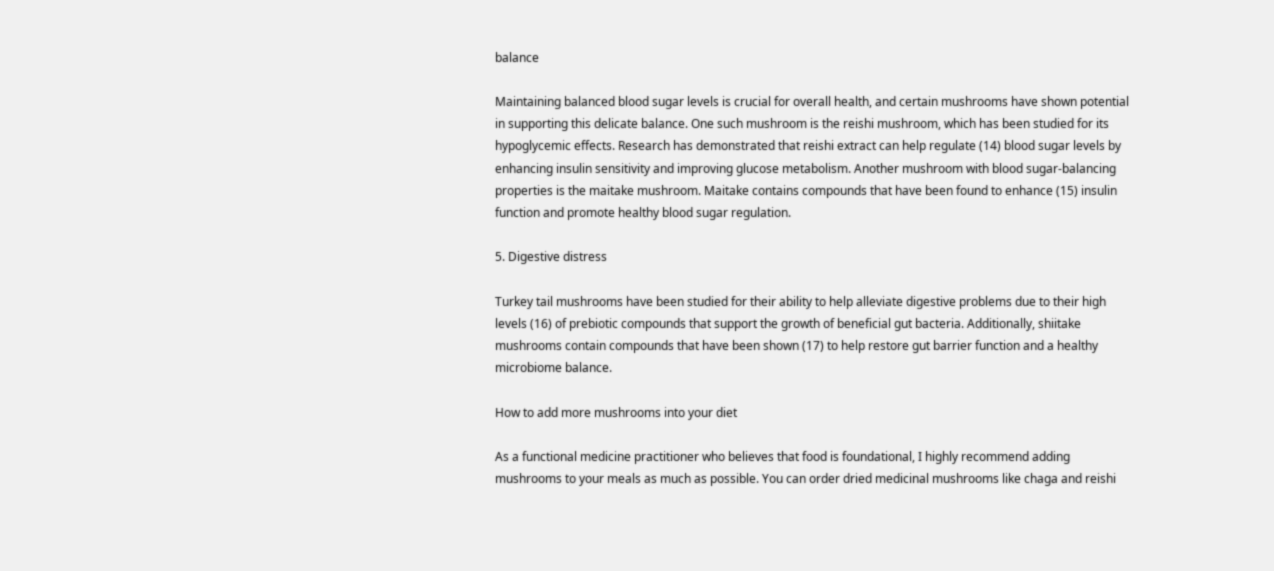balance

Maintaining balanced blood sugar levels is crucial for overall health, and certain mushrooms have shown potential in supporting this delicate balance. One such mushroom is the reishi mushroom, which has been studied for its hypoglycemic effects. Research has demonstrated that reishi extract can help regulate (14) blood sugar levels by enhancing insulin sensitivity and improving glucose metabolism. Another mushroom with blood sugar-balancing properties is the maitake mushroom. Maitake contains compounds that have been found to enhance (15) insulin function and promote healthy blood sugar regulation.

5. Digestive distress

Turkey tail mushrooms have been studied for their ability to help alleviate digestive problems due to their high levels (16) of prebiotic compounds that support the growth of beneficial gut bacteria. Additionally, shiitake mushrooms contain compounds that have been shown (17) to help restore gut barrier function and a healthy microbiome balance.

How to add more mushrooms into your diet

As a functional medicine practitioner who believes that food is foundational, I highly recommend adding mushrooms to your meals as much as possible. You can order dried medicinal mushrooms like chaga and reishi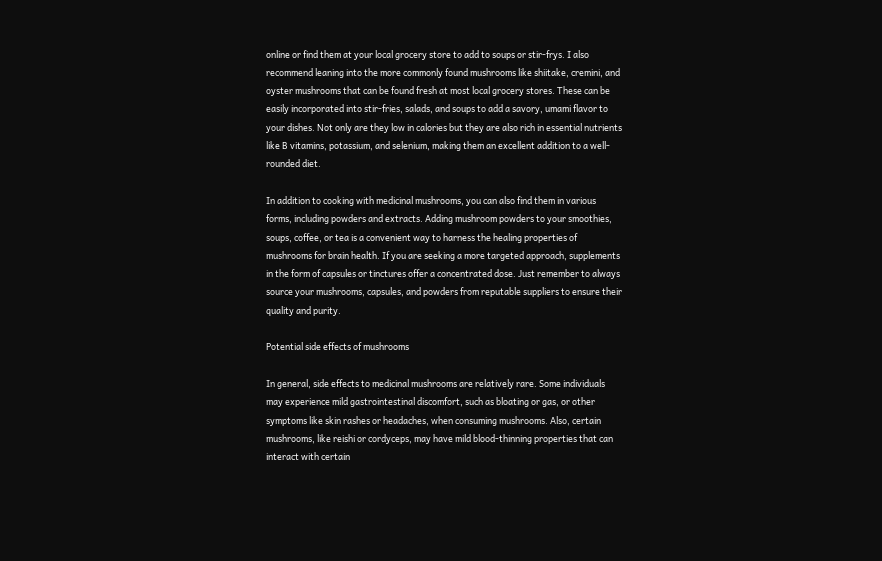online or find them at your local grocery store to add to soups or stir-frys. I also recommend leaning into the more commonly found mushrooms like shiitake, cremini, and oyster mushrooms that can be found fresh at most local grocery stores. These can be easily incorporated into stir-fries, salads, and soups to add a savory, umami flavor to your dishes. Not only are they low in calories but they are also rich in essential nutrients like B vitamins, potassium, and selenium, making them an excellent addition to a well-rounded diet.

In addition to cooking with medicinal mushrooms, you can also find them in various forms, including powders and extracts. Adding mushroom powders to your smoothies, soups, coffee, or tea is a convenient way to harness the healing properties of mushrooms for brain health. If you are seeking a more targeted approach, supplements in the form of capsules or tinctures offer a concentrated dose. Just remember to always source your mushrooms, capsules, and powders from reputable suppliers to ensure their quality and purity.

Potential side effects of mushrooms

In general, side effects to medicinal mushrooms are relatively rare. Some individuals may experience mild gastrointestinal discomfort, such as bloating or gas, or other symptoms like skin rashes or headaches, when consuming mushrooms. Also, certain mushrooms, like reishi or cordyceps, may have mild blood-thinning properties that can interact with certain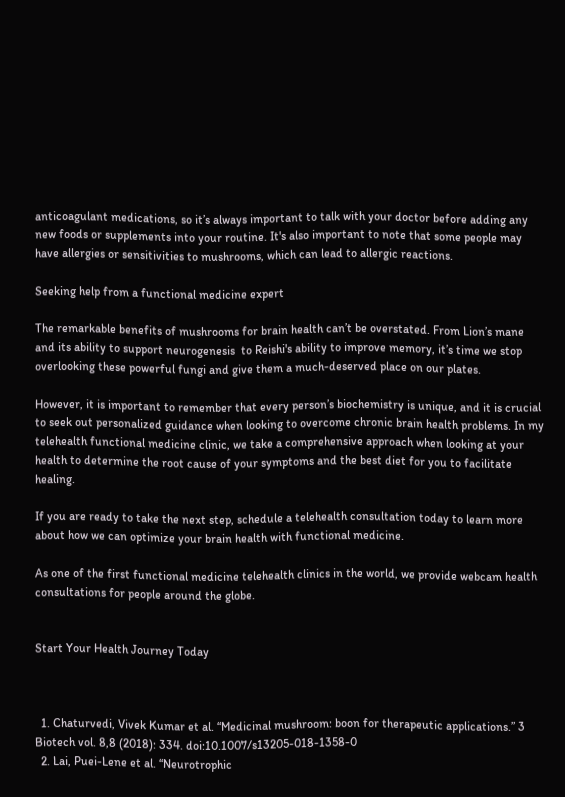anticoagulant medications, so it’s always important to talk with your doctor before adding any new foods or supplements into your routine. It's also important to note that some people may have allergies or sensitivities to mushrooms, which can lead to allergic reactions.

Seeking help from a functional medicine expert

The remarkable benefits of mushrooms for brain health can’t be overstated. From Lion’s mane and its ability to support neurogenesis  to Reishi's ability to improve memory, it’s time we stop overlooking these powerful fungi and give them a much-deserved place on our plates.

However, it is important to remember that every person’s biochemistry is unique, and it is crucial to seek out personalized guidance when looking to overcome chronic brain health problems. In my telehealth functional medicine clinic, we take a comprehensive approach when looking at your health to determine the root cause of your symptoms and the best diet for you to facilitate healing.

If you are ready to take the next step, schedule a telehealth consultation today to learn more about how we can optimize your brain health with functional medicine.

As one of the first functional medicine telehealth clinics in the world, we provide webcam health consultations for people around the globe.


Start Your Health Journey Today



  1. Chaturvedi, Vivek Kumar et al. “Medicinal mushroom: boon for therapeutic applications.” 3 Biotech vol. 8,8 (2018): 334. doi:10.1007/s13205-018-1358-0
  2. Lai, Puei-Lene et al. “Neurotrophic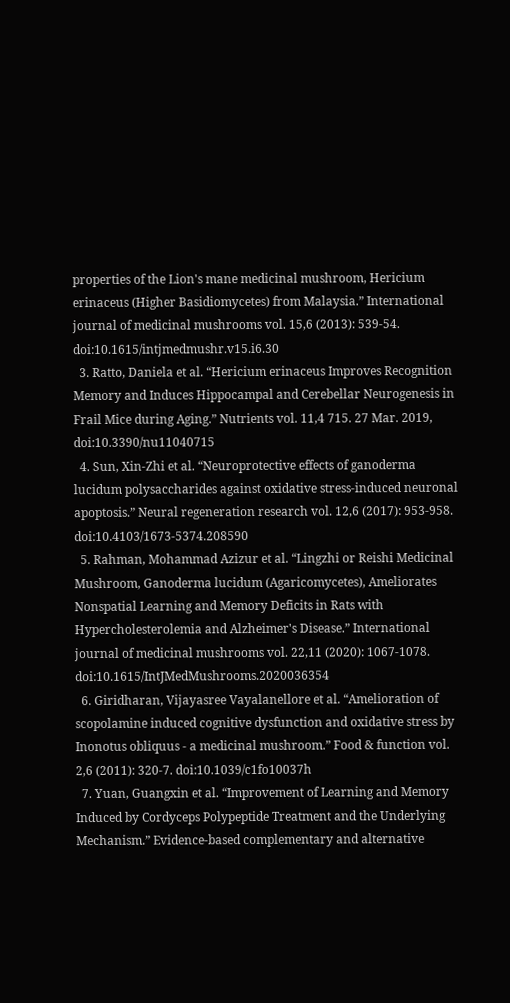properties of the Lion's mane medicinal mushroom, Hericium erinaceus (Higher Basidiomycetes) from Malaysia.” International journal of medicinal mushrooms vol. 15,6 (2013): 539-54. doi:10.1615/intjmedmushr.v15.i6.30
  3. Ratto, Daniela et al. “Hericium erinaceus Improves Recognition Memory and Induces Hippocampal and Cerebellar Neurogenesis in Frail Mice during Aging.” Nutrients vol. 11,4 715. 27 Mar. 2019, doi:10.3390/nu11040715
  4. Sun, Xin-Zhi et al. “Neuroprotective effects of ganoderma lucidum polysaccharides against oxidative stress-induced neuronal apoptosis.” Neural regeneration research vol. 12,6 (2017): 953-958. doi:10.4103/1673-5374.208590
  5. Rahman, Mohammad Azizur et al. “Lingzhi or Reishi Medicinal Mushroom, Ganoderma lucidum (Agaricomycetes), Ameliorates Nonspatial Learning and Memory Deficits in Rats with Hypercholesterolemia and Alzheimer's Disease.” International journal of medicinal mushrooms vol. 22,11 (2020): 1067-1078. doi:10.1615/IntJMedMushrooms.2020036354
  6. Giridharan, Vijayasree Vayalanellore et al. “Amelioration of scopolamine induced cognitive dysfunction and oxidative stress by Inonotus obliquus - a medicinal mushroom.” Food & function vol. 2,6 (2011): 320-7. doi:10.1039/c1fo10037h
  7. Yuan, Guangxin et al. “Improvement of Learning and Memory Induced by Cordyceps Polypeptide Treatment and the Underlying Mechanism.” Evidence-based complementary and alternative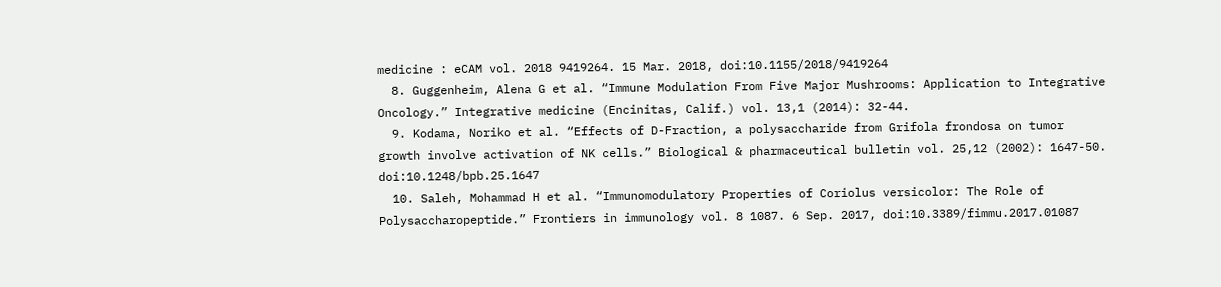medicine : eCAM vol. 2018 9419264. 15 Mar. 2018, doi:10.1155/2018/9419264
  8. Guggenheim, Alena G et al. “Immune Modulation From Five Major Mushrooms: Application to Integrative Oncology.” Integrative medicine (Encinitas, Calif.) vol. 13,1 (2014): 32-44.
  9. Kodama, Noriko et al. “Effects of D-Fraction, a polysaccharide from Grifola frondosa on tumor growth involve activation of NK cells.” Biological & pharmaceutical bulletin vol. 25,12 (2002): 1647-50. doi:10.1248/bpb.25.1647
  10. Saleh, Mohammad H et al. “Immunomodulatory Properties of Coriolus versicolor: The Role of Polysaccharopeptide.” Frontiers in immunology vol. 8 1087. 6 Sep. 2017, doi:10.3389/fimmu.2017.01087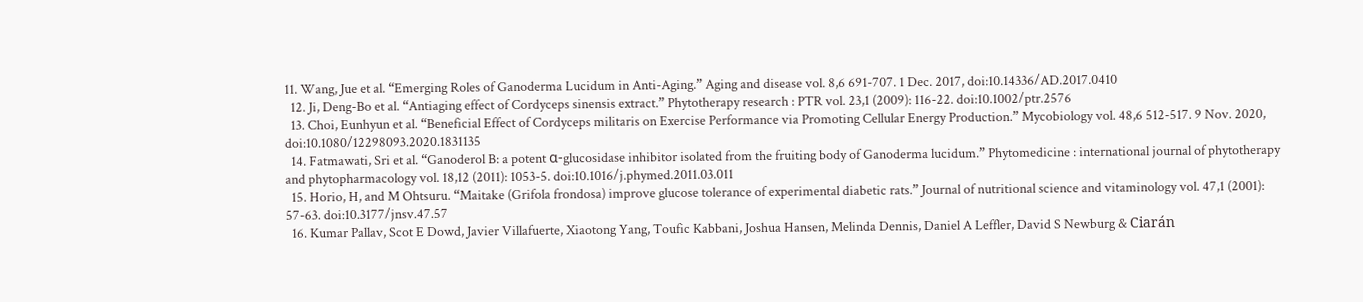11. Wang, Jue et al. “Emerging Roles of Ganoderma Lucidum in Anti-Aging.” Aging and disease vol. 8,6 691-707. 1 Dec. 2017, doi:10.14336/AD.2017.0410
  12. Ji, Deng-Bo et al. “Antiaging effect of Cordyceps sinensis extract.” Phytotherapy research : PTR vol. 23,1 (2009): 116-22. doi:10.1002/ptr.2576
  13. Choi, Eunhyun et al. “Beneficial Effect of Cordyceps militaris on Exercise Performance via Promoting Cellular Energy Production.” Mycobiology vol. 48,6 512-517. 9 Nov. 2020, doi:10.1080/12298093.2020.1831135
  14. Fatmawati, Sri et al. “Ganoderol B: a potent α-glucosidase inhibitor isolated from the fruiting body of Ganoderma lucidum.” Phytomedicine : international journal of phytotherapy and phytopharmacology vol. 18,12 (2011): 1053-5. doi:10.1016/j.phymed.2011.03.011
  15. Horio, H, and M Ohtsuru. “Maitake (Grifola frondosa) improve glucose tolerance of experimental diabetic rats.” Journal of nutritional science and vitaminology vol. 47,1 (2001): 57-63. doi:10.3177/jnsv.47.57
  16. Kumar Pallav, Scot E Dowd, Javier Villafuerte, Xiaotong Yang, Toufic Kabbani, Joshua Hansen, Melinda Dennis, Daniel A Leffler, David S Newburg & Ciarán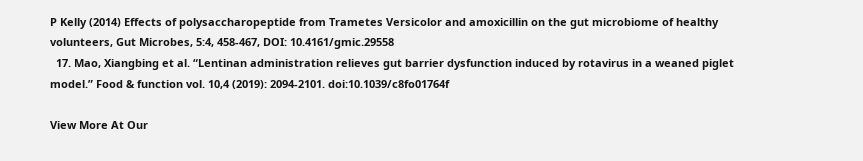P Kelly (2014) Effects of polysaccharopeptide from Trametes Versicolor and amoxicillin on the gut microbiome of healthy volunteers, Gut Microbes, 5:4, 458-467, DOI: 10.4161/gmic.29558
  17. Mao, Xiangbing et al. “Lentinan administration relieves gut barrier dysfunction induced by rotavirus in a weaned piglet model.” Food & function vol. 10,4 (2019): 2094-2101. doi:10.1039/c8fo01764f

View More At Our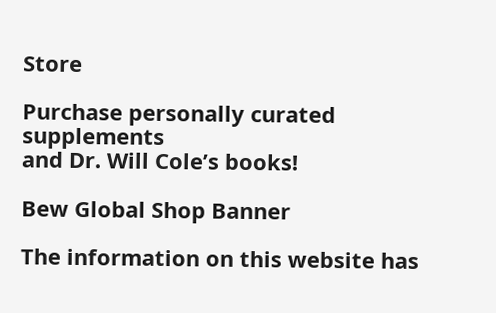Store

Purchase personally curated supplements
and Dr. Will Cole’s books!

Bew Global Shop Banner

The information on this website has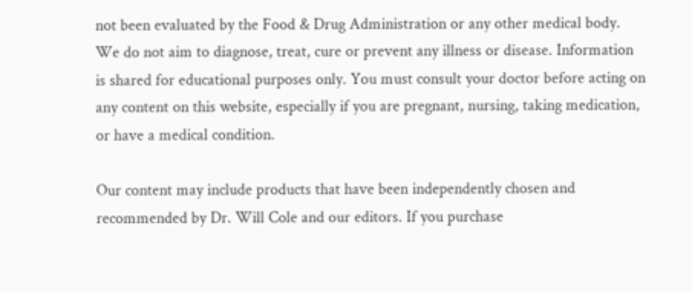not been evaluated by the Food & Drug Administration or any other medical body. We do not aim to diagnose, treat, cure or prevent any illness or disease. Information is shared for educational purposes only. You must consult your doctor before acting on any content on this website, especially if you are pregnant, nursing, taking medication, or have a medical condition.

Our content may include products that have been independently chosen and recommended by Dr. Will Cole and our editors. If you purchase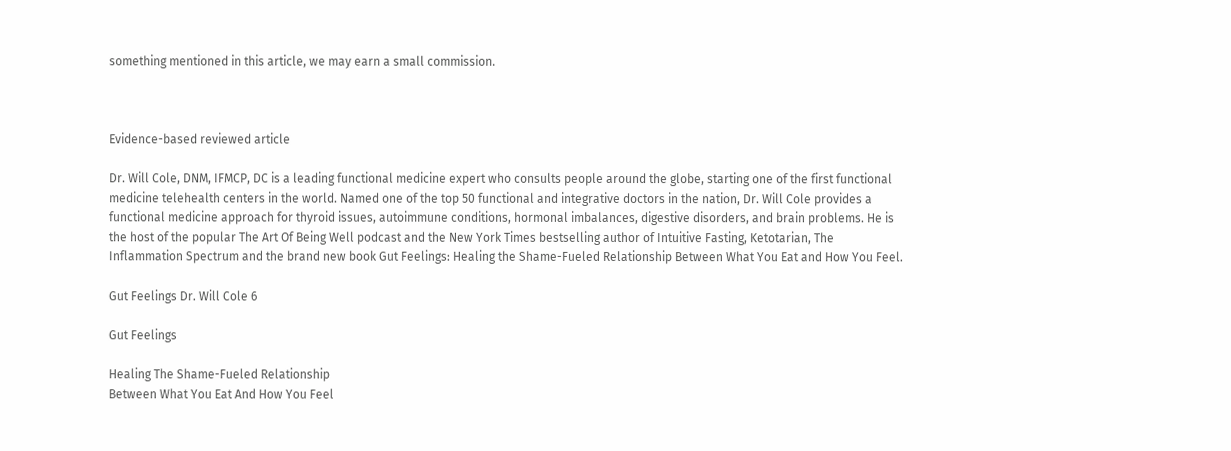something mentioned in this article, we may earn a small commission.



Evidence-based reviewed article

Dr. Will Cole, DNM, IFMCP, DC is a leading functional medicine expert who consults people around the globe, starting one of the first functional medicine telehealth centers in the world. Named one of the top 50 functional and integrative doctors in the nation, Dr. Will Cole provides a functional medicine approach for thyroid issues, autoimmune conditions, hormonal imbalances, digestive disorders, and brain problems. He is the host of the popular The Art Of Being Well podcast and the New York Times bestselling author of Intuitive Fasting, Ketotarian, The Inflammation Spectrum and the brand new book Gut Feelings: Healing the Shame-Fueled Relationship Between What You Eat and How You Feel.

Gut Feelings Dr. Will Cole 6

Gut Feelings

Healing The Shame-Fueled Relationship
Between What You Eat And How You Feel